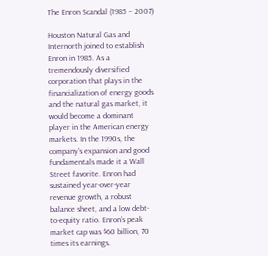The Enron Scandal (1985 – 2007)

Houston Natural Gas and Internorth joined to establish Enron in 1985. As a tremendously diversified corporation that plays in the financialization of energy goods and the natural gas market, it would become a dominant player in the American energy markets. In the 1990s, the company’s expansion and good fundamentals made it a Wall Street favorite. Enron had sustained year-over-year revenue growth, a robust balance sheet, and a low debt-to-equity ratio. Enron’s peak market cap was $60 billion, 70 times its earnings.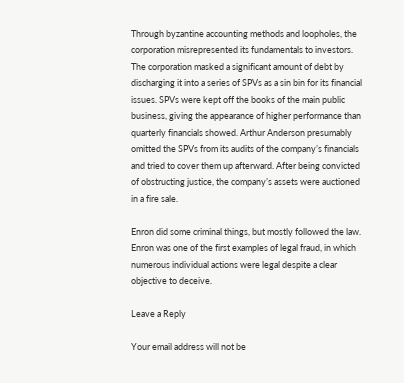Through byzantine accounting methods and loopholes, the corporation misrepresented its fundamentals to investors. The corporation masked a significant amount of debt by discharging it into a series of SPVs as a sin bin for its financial issues. SPVs were kept off the books of the main public business, giving the appearance of higher performance than quarterly financials showed. Arthur Anderson presumably omitted the SPVs from its audits of the company’s financials and tried to cover them up afterward. After being convicted of obstructing justice, the company’s assets were auctioned in a fire sale.

Enron did some criminal things, but mostly followed the law. Enron was one of the first examples of legal fraud, in which numerous individual actions were legal despite a clear objective to deceive.

Leave a Reply

Your email address will not be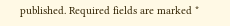published. Required fields are marked *